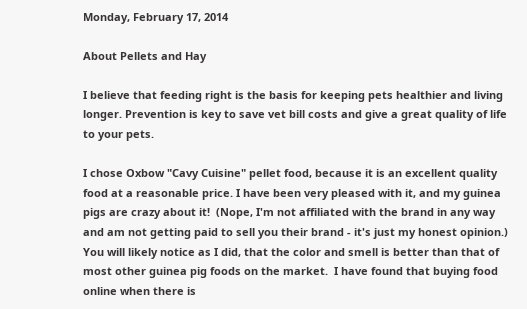Monday, February 17, 2014

About Pellets and Hay

I believe that feeding right is the basis for keeping pets healthier and living longer. Prevention is key to save vet bill costs and give a great quality of life to your pets.

I chose Oxbow "Cavy Cuisine" pellet food, because it is an excellent quality food at a reasonable price. I have been very pleased with it, and my guinea pigs are crazy about it!  (Nope, I'm not affiliated with the brand in any way and am not getting paid to sell you their brand - it's just my honest opinion.) You will likely notice as I did, that the color and smell is better than that of most other guinea pig foods on the market.  I have found that buying food online when there is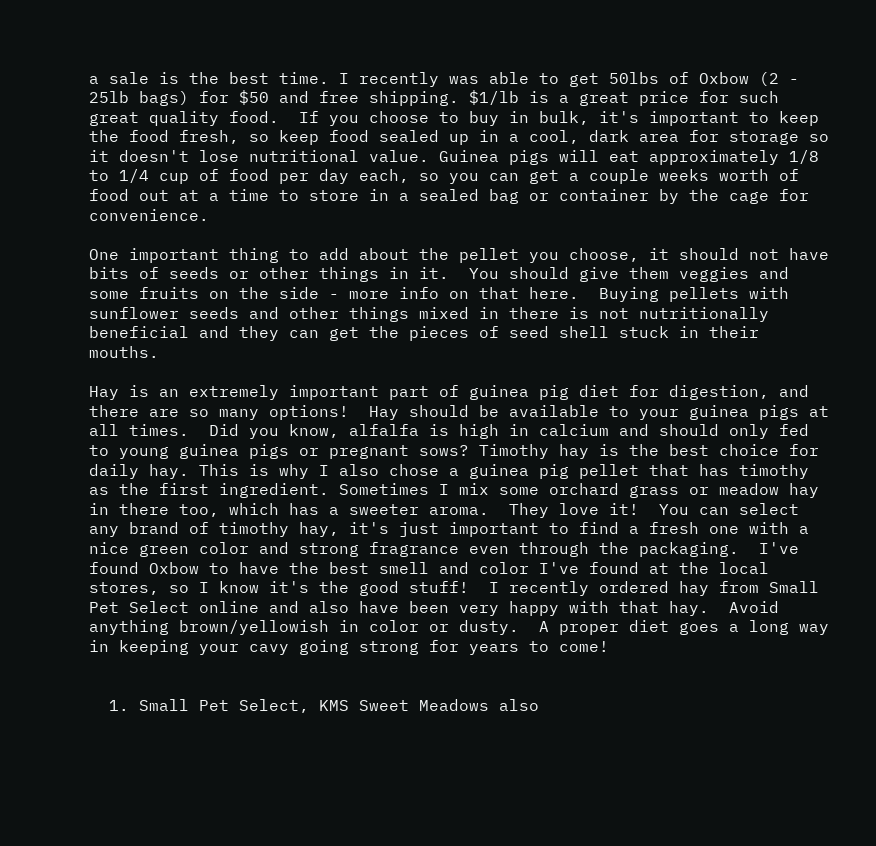a sale is the best time. I recently was able to get 50lbs of Oxbow (2 - 25lb bags) for $50 and free shipping. $1/lb is a great price for such great quality food.  If you choose to buy in bulk, it's important to keep the food fresh, so keep food sealed up in a cool, dark area for storage so it doesn't lose nutritional value. Guinea pigs will eat approximately 1/8 to 1/4 cup of food per day each, so you can get a couple weeks worth of food out at a time to store in a sealed bag or container by the cage for convenience.

One important thing to add about the pellet you choose, it should not have bits of seeds or other things in it.  You should give them veggies and some fruits on the side - more info on that here.  Buying pellets with sunflower seeds and other things mixed in there is not nutritionally beneficial and they can get the pieces of seed shell stuck in their mouths.

Hay is an extremely important part of guinea pig diet for digestion, and there are so many options!  Hay should be available to your guinea pigs at all times.  Did you know, alfalfa is high in calcium and should only fed to young guinea pigs or pregnant sows? Timothy hay is the best choice for daily hay. This is why I also chose a guinea pig pellet that has timothy as the first ingredient. Sometimes I mix some orchard grass or meadow hay in there too, which has a sweeter aroma.  They love it!  You can select any brand of timothy hay, it's just important to find a fresh one with a nice green color and strong fragrance even through the packaging.  I've found Oxbow to have the best smell and color I've found at the local stores, so I know it's the good stuff!  I recently ordered hay from Small Pet Select online and also have been very happy with that hay.  Avoid anything brown/yellowish in color or dusty.  A proper diet goes a long way in keeping your cavy going strong for years to come!


  1. Small Pet Select, KMS Sweet Meadows also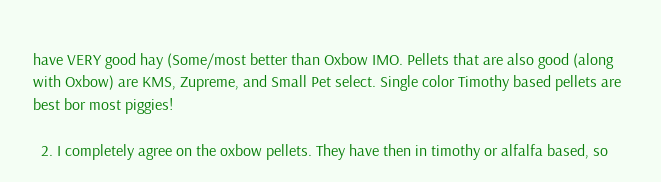have VERY good hay (Some/most better than Oxbow IMO. Pellets that are also good (along with Oxbow) are KMS, Zupreme, and Small Pet select. Single color Timothy based pellets are best bor most piggies!

  2. I completely agree on the oxbow pellets. They have then in timothy or alfalfa based, so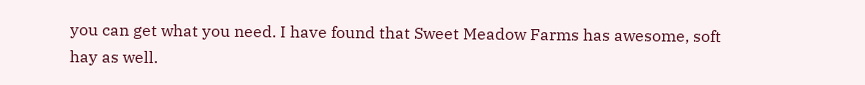you can get what you need. I have found that Sweet Meadow Farms has awesome, soft hay as well.